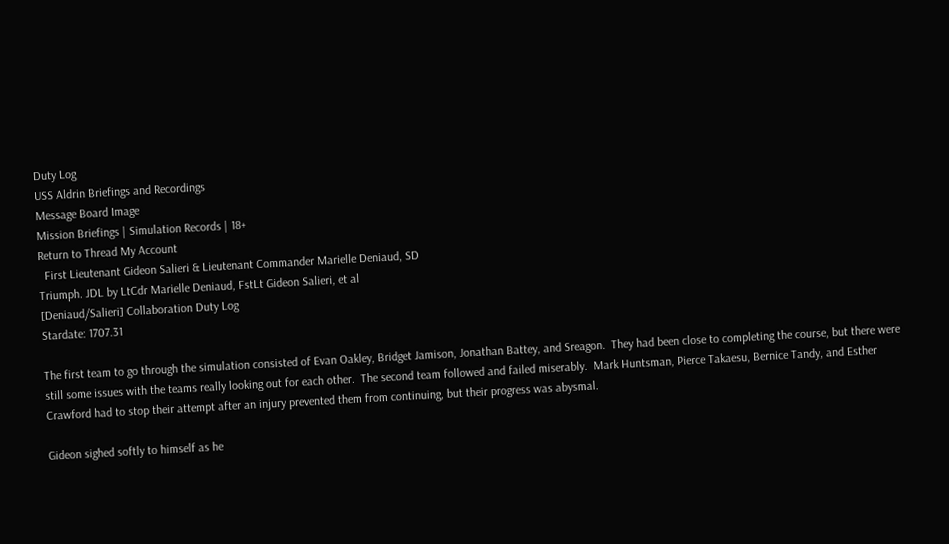Duty Log
USS Aldrin Briefings and Recordings
Message Board Image
Mission Briefings | Simulation Records | 18+
Return to Thread My Account
  First Lieutenant Gideon Salieri & Lieutenant Commander Marielle Deniaud, SD
Triumph. JDL by LtCdr Marielle Deniaud, FstLt Gideon Salieri, et al
[Deniaud/Salieri] Collaboration Duty Log
Stardate: 1707.31

The first team to go through the simulation consisted of Evan Oakley, Bridget Jamison, Jonathan Battey, and Sreagon.  They had been close to completing the course, but there were still some issues with the teams really looking out for each other.  The second team followed and failed miserably.  Mark Huntsman, Pierce Takaesu, Bernice Tandy, and Esther Crawford had to stop their attempt after an injury prevented them from continuing, but their progress was abysmal.

Gideon sighed softly to himself as he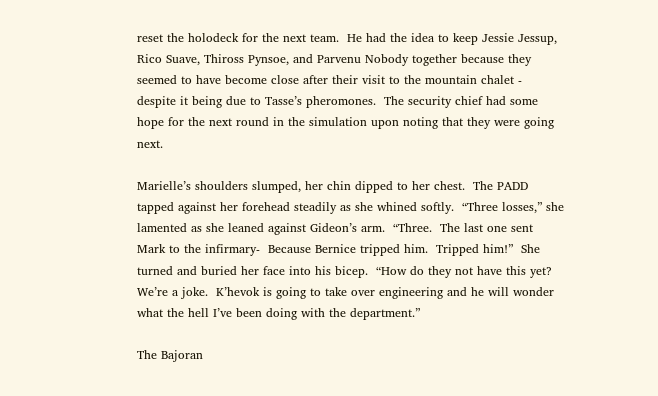reset the holodeck for the next team.  He had the idea to keep Jessie Jessup, Rico Suave, Thiross Pynsoe, and Parvenu Nobody together because they seemed to have become close after their visit to the mountain chalet - despite it being due to Tasse’s pheromones.  The security chief had some hope for the next round in the simulation upon noting that they were going next.

Marielle’s shoulders slumped, her chin dipped to her chest.  The PADD tapped against her forehead steadily as she whined softly.  “Three losses,” she lamented as she leaned against Gideon’s arm.  “Three.  The last one sent Mark to the infirmary-  Because Bernice tripped him.  Tripped him!”  She turned and buried her face into his bicep.  “How do they not have this yet?  We’re a joke.  K’hevok is going to take over engineering and he will wonder what the hell I’ve been doing with the department.”

The Bajoran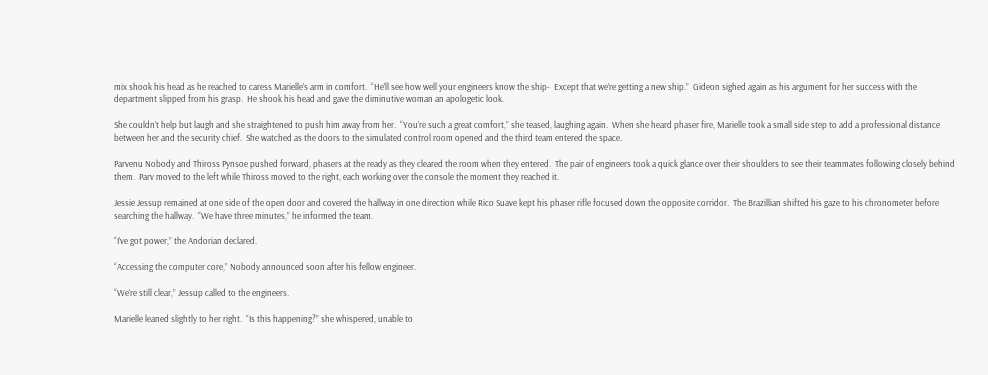mix shook his head as he reached to caress Marielle’s arm in comfort.  “He’ll see how well your engineers know the ship-  Except that we’re getting a new ship.”  Gideon sighed again as his argument for her success with the department slipped from his grasp.  He shook his head and gave the diminutive woman an apologetic look.

She couldn’t help but laugh and she straightened to push him away from her.  “You’re such a great comfort,” she teased, laughing again.  When she heard phaser fire, Marielle took a small side step to add a professional distance between her and the security chief.  She watched as the doors to the simulated control room opened and the third team entered the space.

Parvenu Nobody and Thiross Pynsoe pushed forward, phasers at the ready as they cleared the room when they entered.  The pair of engineers took a quick glance over their shoulders to see their teammates following closely behind them.  Parv moved to the left while Thiross moved to the right, each working over the console the moment they reached it.

Jessie Jessup remained at one side of the open door and covered the hallway in one direction while Rico Suave kept his phaser rifle focused down the opposite corridor.  The Brazillian shifted his gaze to his chronometer before searching the hallway.  “We have three minutes,” he informed the team.

“I’ve got power,” the Andorian declared.

“Accessing the computer core,” Nobody announced soon after his fellow engineer.

“We’re still clear,” Jessup called to the engineers.

Marielle leaned slightly to her right.  “Is this happening?” she whispered, unable to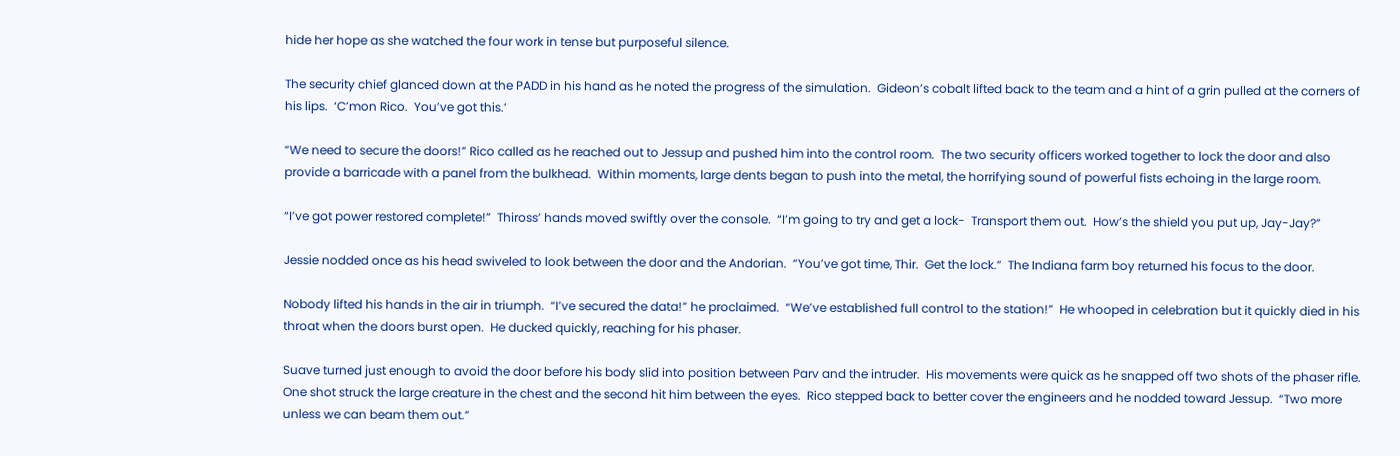hide her hope as she watched the four work in tense but purposeful silence.

The security chief glanced down at the PADD in his hand as he noted the progress of the simulation.  Gideon’s cobalt lifted back to the team and a hint of a grin pulled at the corners of his lips.  ‘C’mon Rico.  You’ve got this.’

“We need to secure the doors!” Rico called as he reached out to Jessup and pushed him into the control room.  The two security officers worked together to lock the door and also provide a barricade with a panel from the bulkhead.  Within moments, large dents began to push into the metal, the horrifying sound of powerful fists echoing in the large room.

“I’ve got power restored complete!”  Thiross’ hands moved swiftly over the console.  “I’m going to try and get a lock-  Transport them out.  How’s the shield you put up, Jay-Jay?”

Jessie nodded once as his head swiveled to look between the door and the Andorian.  “You’ve got time, Thir.  Get the lock.”  The Indiana farm boy returned his focus to the door.

Nobody lifted his hands in the air in triumph.  “I’ve secured the data!” he proclaimed.  “We’ve established full control to the station!”  He whooped in celebration but it quickly died in his throat when the doors burst open.  He ducked quickly, reaching for his phaser.

Suave turned just enough to avoid the door before his body slid into position between Parv and the intruder.  His movements were quick as he snapped off two shots of the phaser rifle.  One shot struck the large creature in the chest and the second hit him between the eyes.  Rico stepped back to better cover the engineers and he nodded toward Jessup.  “Two more unless we can beam them out.”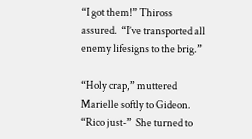“I got them!” Thiross assured.  “I’ve transported all enemy lifesigns to the brig.”

“Holy crap,” muttered Marielle softly to Gideon.  “Rico just-”  She turned to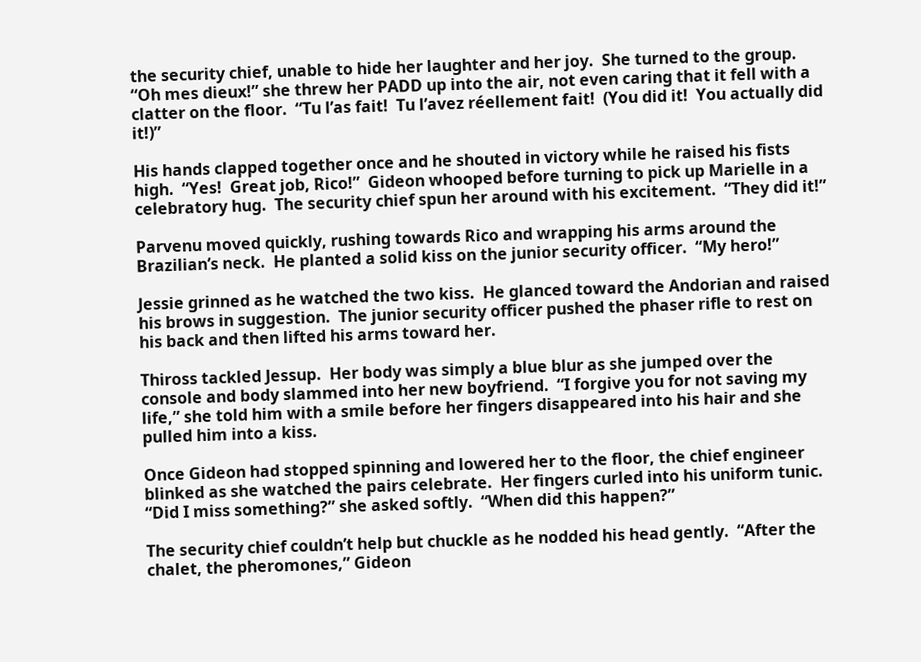the security chief, unable to hide her laughter and her joy.  She turned to the group.  “Oh mes dieux!” she threw her PADD up into the air, not even caring that it fell with a clatter on the floor.  “Tu l’as fait!  Tu l’avez réellement fait!  (You did it!  You actually did it!)”

His hands clapped together once and he shouted in victory while he raised his fists high.  “Yes!  Great job, Rico!”  Gideon whooped before turning to pick up Marielle in a celebratory hug.  The security chief spun her around with his excitement.  “They did it!”

Parvenu moved quickly, rushing towards Rico and wrapping his arms around the Brazilian’s neck.  He planted a solid kiss on the junior security officer.  “My hero!”

Jessie grinned as he watched the two kiss.  He glanced toward the Andorian and raised his brows in suggestion.  The junior security officer pushed the phaser rifle to rest on his back and then lifted his arms toward her.

Thiross tackled Jessup.  Her body was simply a blue blur as she jumped over the console and body slammed into her new boyfriend.  “I forgive you for not saving my life,” she told him with a smile before her fingers disappeared into his hair and she pulled him into a kiss.

Once Gideon had stopped spinning and lowered her to the floor, the chief engineer blinked as she watched the pairs celebrate.  Her fingers curled into his uniform tunic.  “Did I miss something?” she asked softly.  “When did this happen?”

The security chief couldn’t help but chuckle as he nodded his head gently.  “After the chalet, the pheromones,” Gideon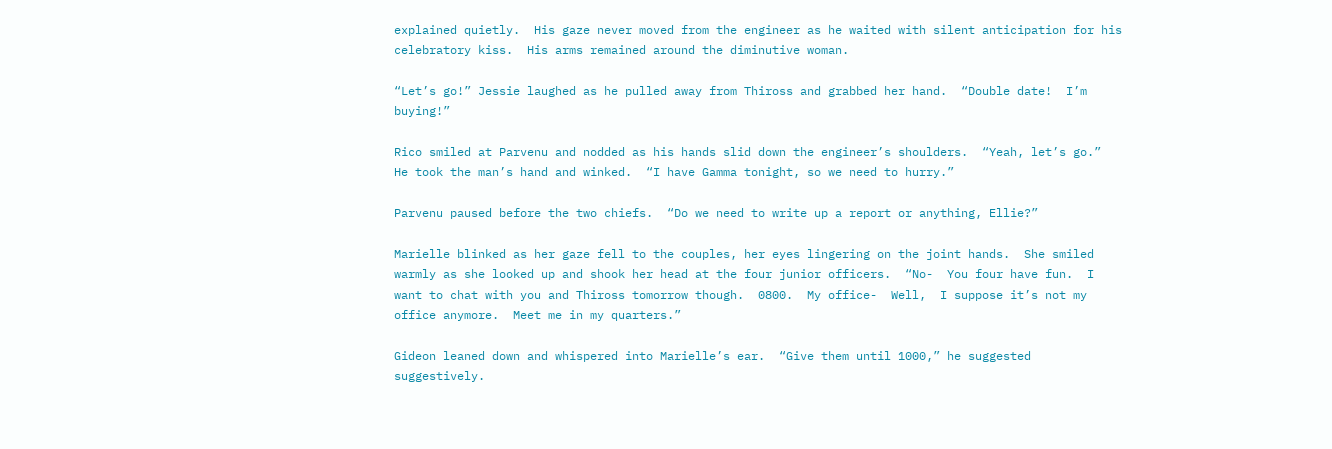explained quietly.  His gaze never moved from the engineer as he waited with silent anticipation for his celebratory kiss.  His arms remained around the diminutive woman.

“Let’s go!” Jessie laughed as he pulled away from Thiross and grabbed her hand.  “Double date!  I’m buying!”

Rico smiled at Parvenu and nodded as his hands slid down the engineer’s shoulders.  “Yeah, let’s go.”  He took the man’s hand and winked.  “I have Gamma tonight, so we need to hurry.”

Parvenu paused before the two chiefs.  “Do we need to write up a report or anything, Ellie?”

Marielle blinked as her gaze fell to the couples, her eyes lingering on the joint hands.  She smiled warmly as she looked up and shook her head at the four junior officers.  “No-  You four have fun.  I want to chat with you and Thiross tomorrow though.  0800.  My office-  Well,  I suppose it’s not my office anymore.  Meet me in my quarters.”

Gideon leaned down and whispered into Marielle’s ear.  “Give them until 1000,” he suggested suggestively.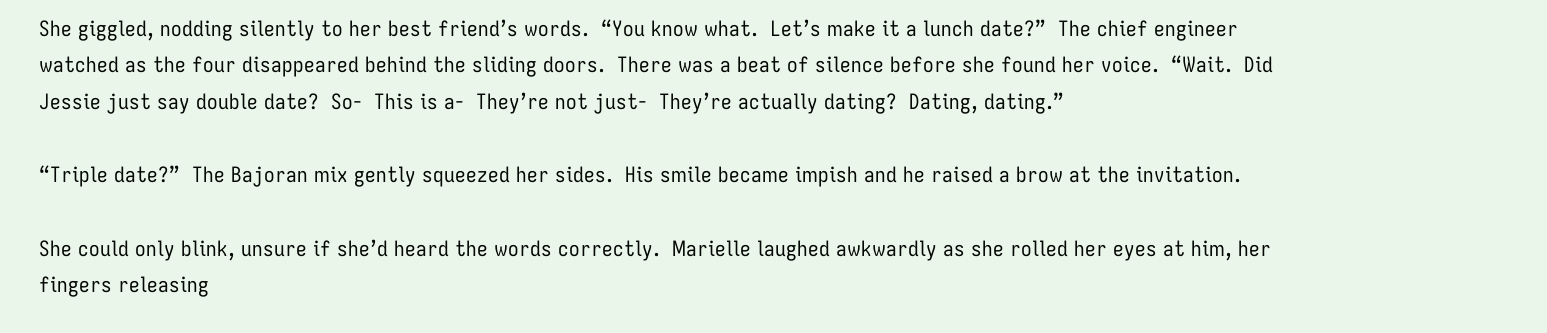She giggled, nodding silently to her best friend’s words.  “You know what.  Let’s make it a lunch date?”  The chief engineer watched as the four disappeared behind the sliding doors.  There was a beat of silence before she found her voice.  “Wait.  Did Jessie just say double date?  So-  This is a-  They’re not just-  They’re actually dating?  Dating, dating.”

“Triple date?”  The Bajoran mix gently squeezed her sides.  His smile became impish and he raised a brow at the invitation.

She could only blink, unsure if she’d heard the words correctly.  Marielle laughed awkwardly as she rolled her eyes at him, her fingers releasing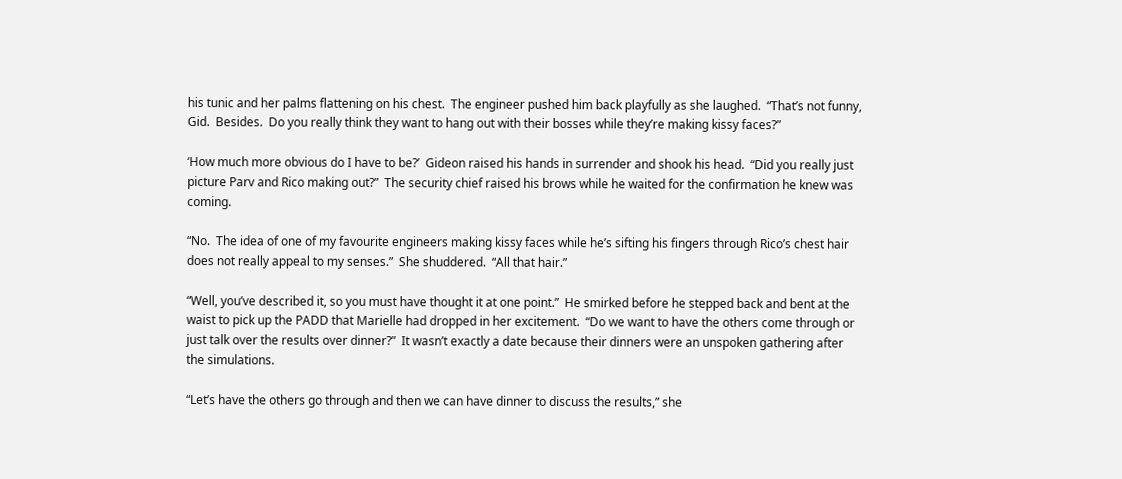his tunic and her palms flattening on his chest.  The engineer pushed him back playfully as she laughed.  “That’s not funny, Gid.  Besides.  Do you really think they want to hang out with their bosses while they’re making kissy faces?”

‘How much more obvious do I have to be?’  Gideon raised his hands in surrender and shook his head.  “Did you really just picture Parv and Rico making out?”  The security chief raised his brows while he waited for the confirmation he knew was coming.

“No.  The idea of one of my favourite engineers making kissy faces while he’s sifting his fingers through Rico’s chest hair does not really appeal to my senses.”  She shuddered.  “All that hair.”

“Well, you’ve described it, so you must have thought it at one point.”  He smirked before he stepped back and bent at the waist to pick up the PADD that Marielle had dropped in her excitement.  “Do we want to have the others come through or just talk over the results over dinner?”  It wasn’t exactly a date because their dinners were an unspoken gathering after the simulations.

“Let’s have the others go through and then we can have dinner to discuss the results,” she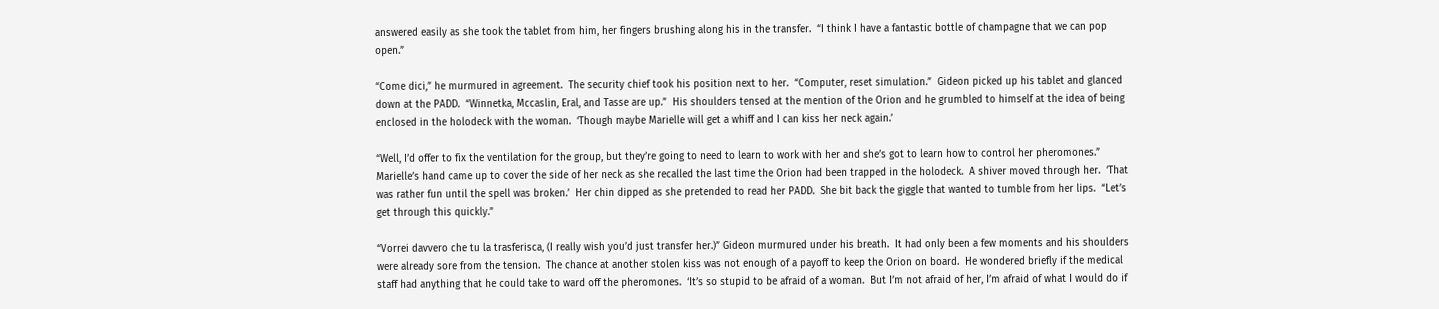answered easily as she took the tablet from him, her fingers brushing along his in the transfer.  “I think I have a fantastic bottle of champagne that we can pop open.”

“Come dici,” he murmured in agreement.  The security chief took his position next to her.  “Computer, reset simulation.”  Gideon picked up his tablet and glanced down at the PADD.  “Winnetka, Mccaslin, Eral, and Tasse are up.”  His shoulders tensed at the mention of the Orion and he grumbled to himself at the idea of being enclosed in the holodeck with the woman.  ‘Though maybe Marielle will get a whiff and I can kiss her neck again.’

“Well, I’d offer to fix the ventilation for the group, but they’re going to need to learn to work with her and she’s got to learn how to control her pheromones.”  Marielle’s hand came up to cover the side of her neck as she recalled the last time the Orion had been trapped in the holodeck.  A shiver moved through her.  ‘That was rather fun until the spell was broken.’  Her chin dipped as she pretended to read her PADD.  She bit back the giggle that wanted to tumble from her lips.  “Let’s get through this quickly.”

“Vorrei davvero che tu la trasferisca, (I really wish you’d just transfer her.)” Gideon murmured under his breath.  It had only been a few moments and his shoulders were already sore from the tension.  The chance at another stolen kiss was not enough of a payoff to keep the Orion on board.  He wondered briefly if the medical staff had anything that he could take to ward off the pheromones.  ‘It’s so stupid to be afraid of a woman.  But I’m not afraid of her, I’m afraid of what I would do if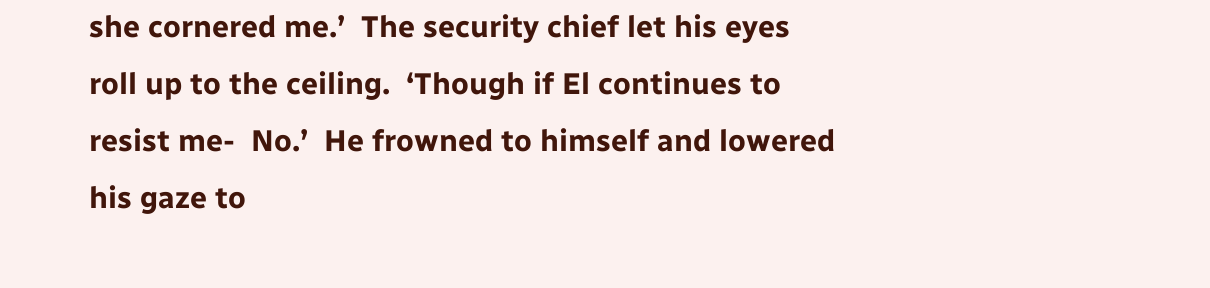she cornered me.’  The security chief let his eyes roll up to the ceiling.  ‘Though if El continues to resist me-  No.’  He frowned to himself and lowered his gaze to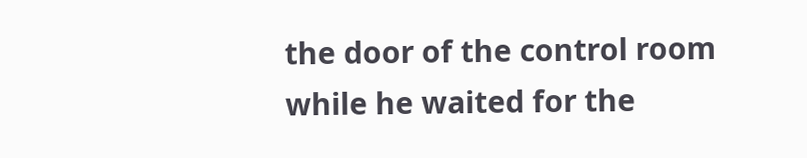the door of the control room while he waited for the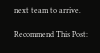next team to arrive.

Recommend This Post: